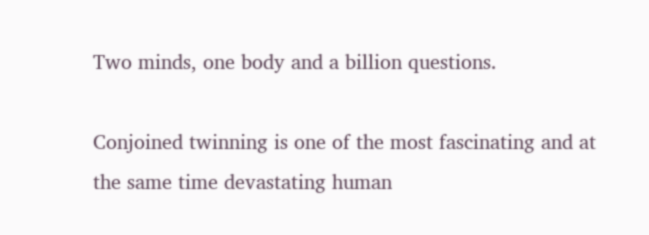Two minds, one body and a billion questions.

Conjoined twinning is one of the most fascinating and at the same time devastating human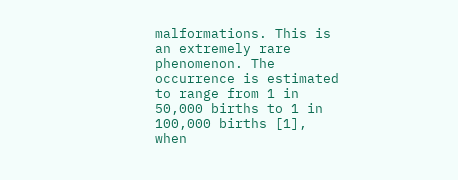malformations. This is an extremely rare phenomenon. The occurrence is estimated to range from 1 in 50,000 births to 1 in 100,000 births [1], when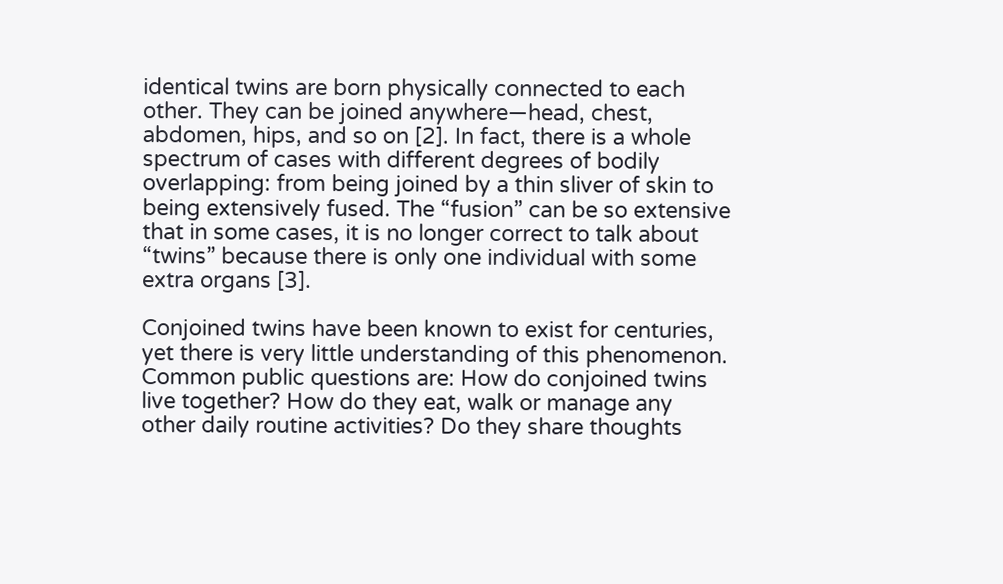identical twins are born physically connected to each other. They can be joined anywhere—head, chest, abdomen, hips, and so on [2]. In fact, there is a whole spectrum of cases with different degrees of bodily overlapping: from being joined by a thin sliver of skin to being extensively fused. The “fusion” can be so extensive that in some cases, it is no longer correct to talk about “twins” because there is only one individual with some extra organs [3].

Conjoined twins have been known to exist for centuries, yet there is very little understanding of this phenomenon. Common public questions are: How do conjoined twins live together? How do they eat, walk or manage any other daily routine activities? Do they share thoughts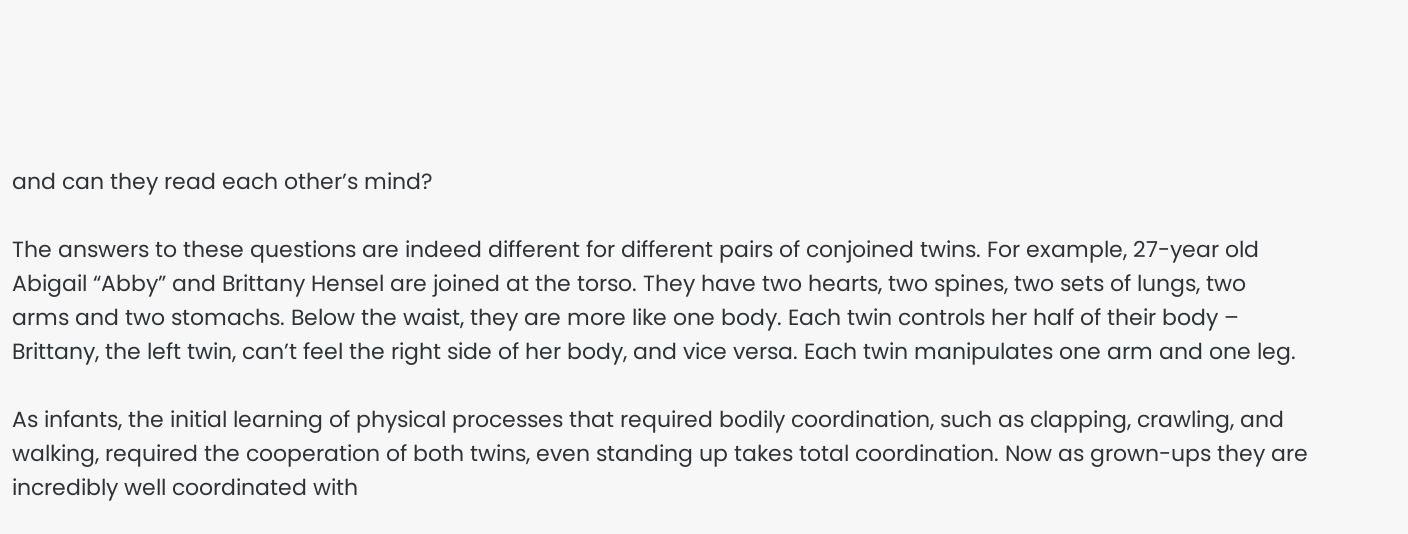and can they read each other’s mind?

The answers to these questions are indeed different for different pairs of conjoined twins. For example, 27-year old Abigail “Abby” and Brittany Hensel are joined at the torso. They have two hearts, two spines, two sets of lungs, two arms and two stomachs. Below the waist, they are more like one body. Each twin controls her half of their body – Brittany, the left twin, can’t feel the right side of her body, and vice versa. Each twin manipulates one arm and one leg.

As infants, the initial learning of physical processes that required bodily coordination, such as clapping, crawling, and walking, required the cooperation of both twins, even standing up takes total coordination. Now as grown-ups they are incredibly well coordinated with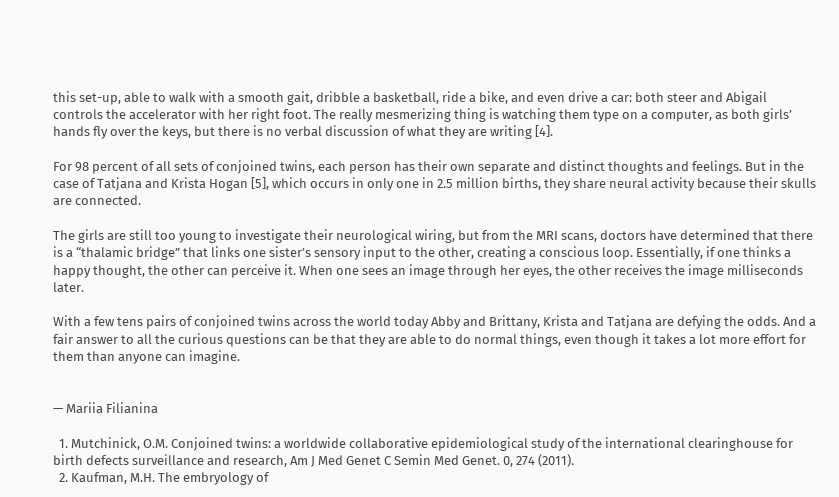this set-up, able to walk with a smooth gait, dribble a basketball, ride a bike, and even drive a car: both steer and Abigail controls the accelerator with her right foot. The really mesmerizing thing is watching them type on a computer, as both girls’ hands fly over the keys, but there is no verbal discussion of what they are writing [4].

For 98 percent of all sets of conjoined twins, each person has their own separate and distinct thoughts and feelings. But in the case of Tatjana and Krista Hogan [5], which occurs in only one in 2.5 million births, they share neural activity because their skulls are connected.

The girls are still too young to investigate their neurological wiring, but from the MRI scans, doctors have determined that there is a “thalamic bridge” that links one sister’s sensory input to the other, creating a conscious loop. Essentially, if one thinks a happy thought, the other can perceive it. When one sees an image through her eyes, the other receives the image milliseconds later.

With a few tens pairs of conjoined twins across the world today Abby and Brittany, Krista and Tatjana are defying the odds. And a fair answer to all the curious questions can be that they are able to do normal things, even though it takes a lot more effort for them than anyone can imagine.


— Mariia Filianina

  1. Mutchinick, O.M. Conjoined twins: a worldwide collaborative epidemiological study of the international clearinghouse for birth defects surveillance and research, Am J Med Genet C Semin Med Genet. 0, 274 (2011).
  2. Kaufman, M.H. The embryology of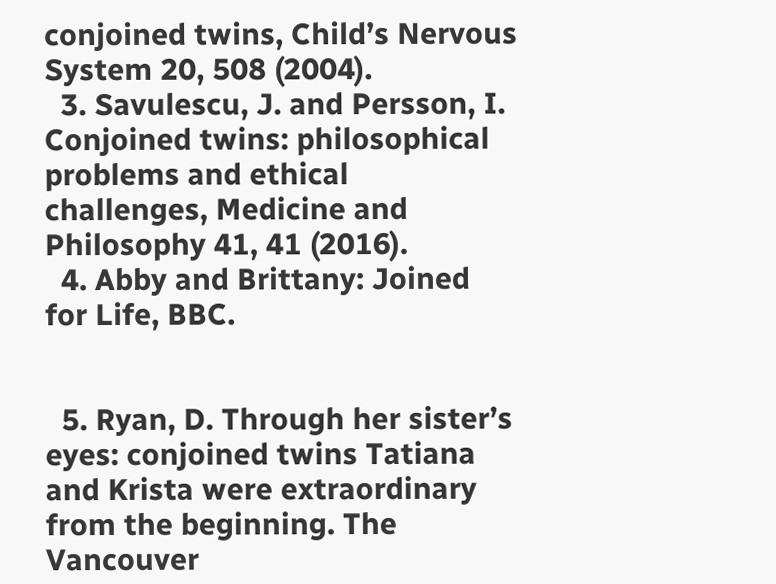conjoined twins, Child’s Nervous System 20, 508 (2004).
  3. Savulescu, J. and Persson, I. Conjoined twins: philosophical problems and ethical challenges, Medicine and Philosophy 41, 41 (2016).
  4. Abby and Brittany: Joined for Life, BBC.


  5. Ryan, D. Through her sister’s eyes: conjoined twins Tatiana and Krista were extraordinary from the beginning. The Vancouver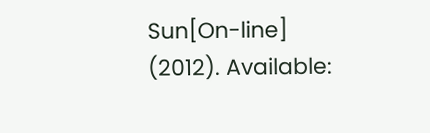Sun[On-line] (2012). Available: